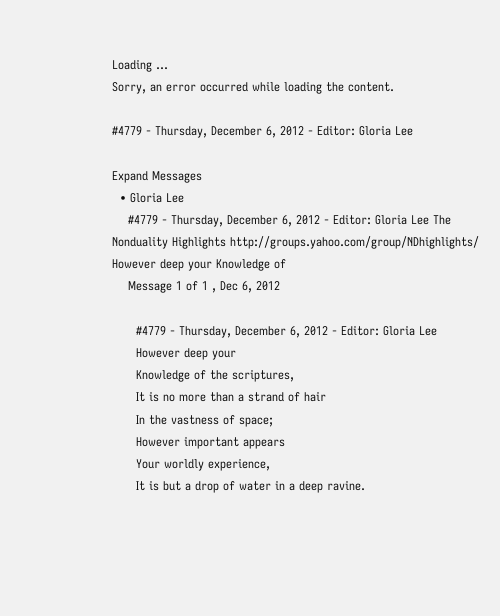Loading ...
Sorry, an error occurred while loading the content.

#4779 - Thursday, December 6, 2012 - Editor: Gloria Lee

Expand Messages
  • Gloria Lee
    #4779 - Thursday, December 6, 2012 - Editor: Gloria Lee The Nonduality Highlights http://groups.yahoo.com/group/NDhighlights/ However deep your Knowledge of
    Message 1 of 1 , Dec 6, 2012

      #4779 - Thursday, December 6, 2012 - Editor: Gloria Lee
      However deep your
      Knowledge of the scriptures,
      It is no more than a strand of hair
      In the vastness of space;
      However important appears
      Your worldly experience,
      It is but a drop of water in a deep ravine.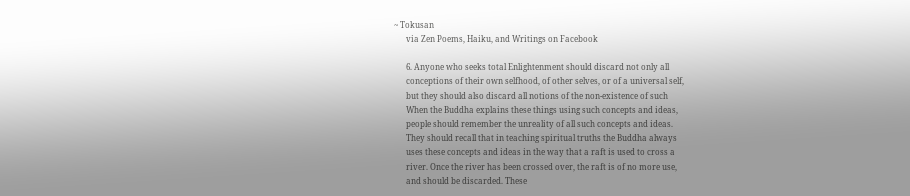~ Tokusan
      via Zen Poems, Haiku, and Writings on Facebook

      6. Anyone who seeks total Enlightenment should discard not only all
      conceptions of their own selfhood, of other selves, or of a universal self,
      but they should also discard all notions of the non-existence of such
      When the Buddha explains these things using such concepts and ideas,
      people should remember the unreality of all such concepts and ideas.
      They should recall that in teaching spiritual truths the Buddha always
      uses these concepts and ideas in the way that a raft is used to cross a
      river. Once the river has been crossed over, the raft is of no more use,
      and should be discarded. These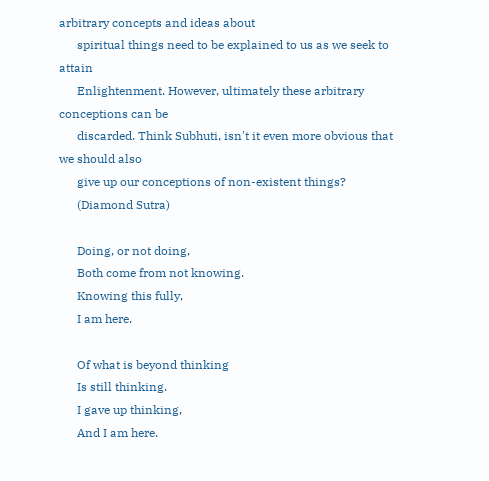arbitrary concepts and ideas about
      spiritual things need to be explained to us as we seek to attain
      Enlightenment. However, ultimately these arbitrary conceptions can be
      discarded. Think Subhuti, isn't it even more obvious that we should also
      give up our conceptions of non-existent things?
      (Diamond Sutra)

      Doing, or not doing,
      Both come from not knowing.
      Knowing this fully,
      I am here.

      Of what is beyond thinking
      Is still thinking.
      I gave up thinking,
      And I am here.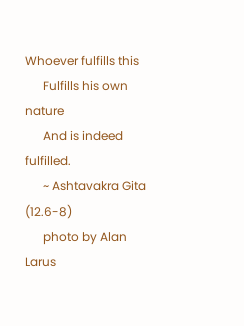Whoever fulfills this
      Fulfills his own nature
      And is indeed fulfilled.
      ~ Ashtavakra Gita (12.6-8)
      photo by Alan Larus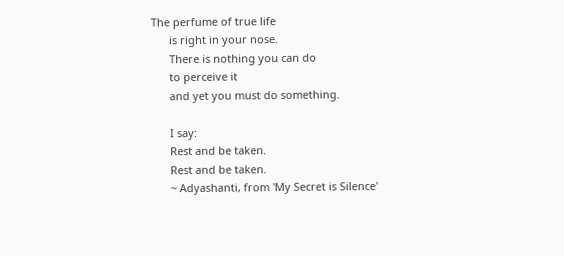The perfume of true life
      is right in your nose.
      There is nothing you can do
      to perceive it
      and yet you must do something.

      I say:
      Rest and be taken.
      Rest and be taken.
      ~ Adyashanti, from 'My Secret is Silence'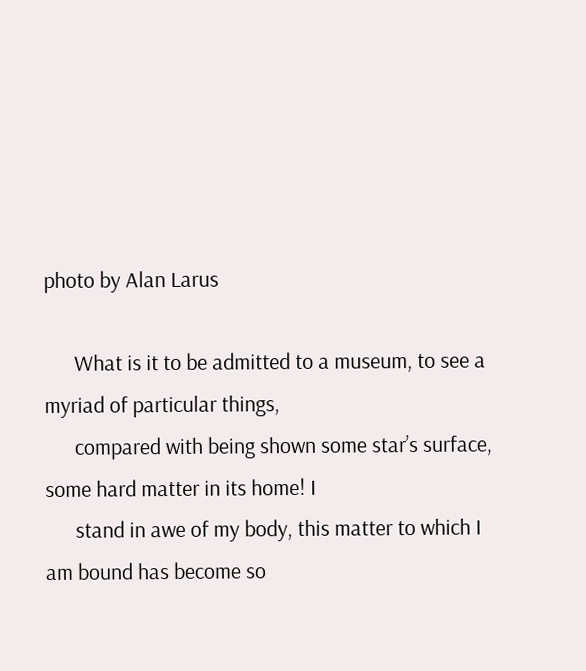photo by Alan Larus

      What is it to be admitted to a museum, to see a myriad of particular things,
      compared with being shown some star’s surface, some hard matter in its home! I
      stand in awe of my body, this matter to which I am bound has become so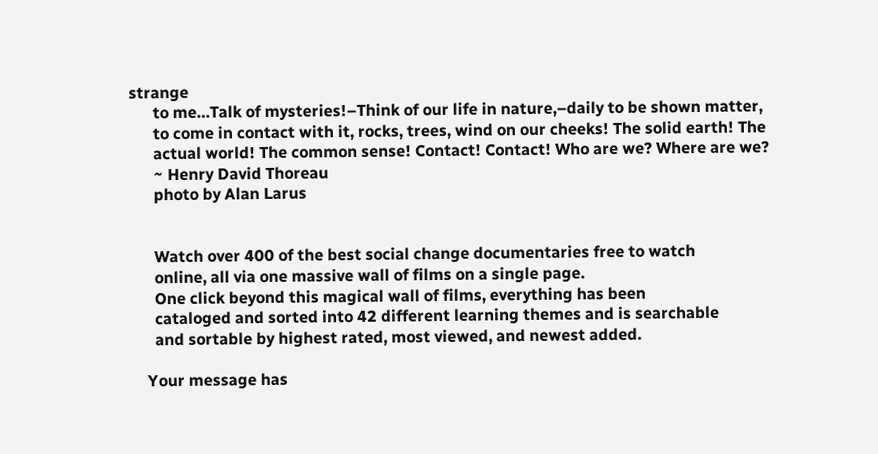strange
      to me…Talk of mysteries!–Think of our life in nature,–daily to be shown matter,
      to come in contact with it, rocks, trees, wind on our cheeks! The solid earth! The
      actual world! The common sense! Contact! Contact! Who are we? Where are we?
      ~ Henry David Thoreau
      photo by Alan Larus


      Watch over 400 of the best social change documentaries free to watch
      online, all via one massive wall of films on a single page.
      One click beyond this magical wall of films, everything has been
      cataloged and sorted into 42 different learning themes and is searchable
      and sortable by highest rated, most viewed, and newest added.

    Your message has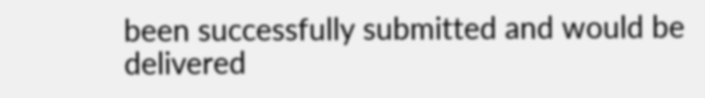been successfully submitted and would be delivered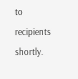to recipients shortly.